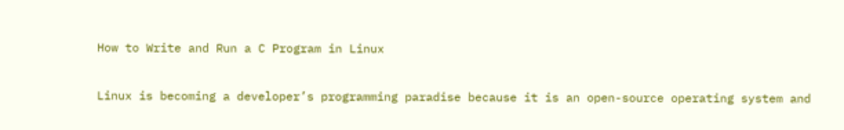How to Write and Run a C Program in Linux

Linux is becoming a developer’s programming paradise because it is an open-source operating system and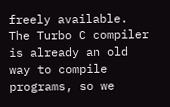freely available. The Turbo C compiler is already an old way to compile programs, so we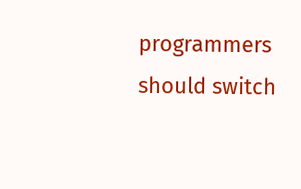programmers should switch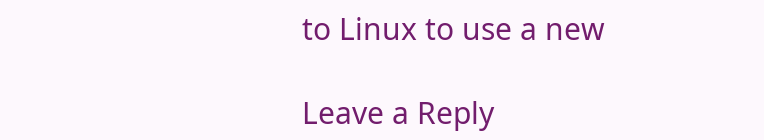to Linux to use a new

Leave a Reply